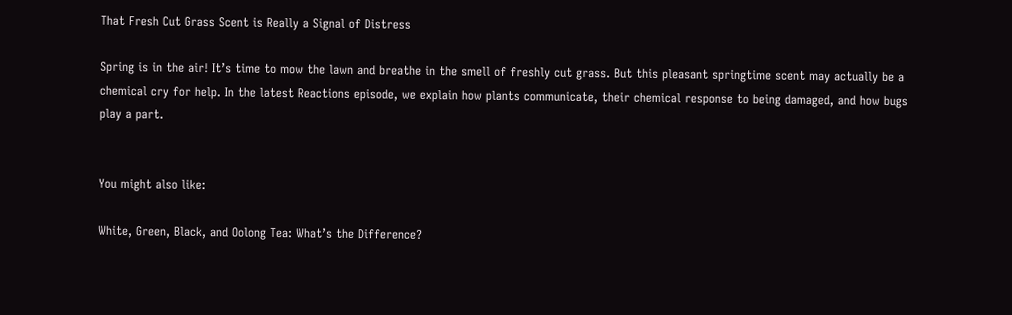That Fresh Cut Grass Scent is Really a Signal of Distress

Spring is in the air! It’s time to mow the lawn and breathe in the smell of freshly cut grass. But this pleasant springtime scent may actually be a chemical cry for help. In the latest Reactions episode, we explain how plants communicate, their chemical response to being damaged, and how bugs play a part.


You might also like:

White, Green, Black, and Oolong Tea: What’s the Difference?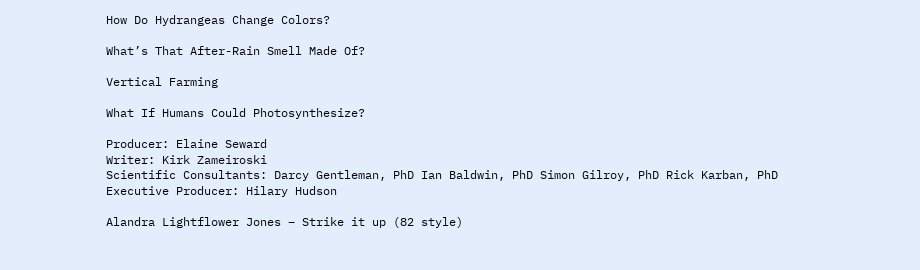How Do Hydrangeas Change Colors?

What’s That After-Rain Smell Made Of?

Vertical Farming

What If Humans Could Photosynthesize?

Producer: Elaine Seward
Writer: Kirk Zameiroski
Scientific Consultants: Darcy Gentleman, PhD Ian Baldwin, PhD Simon Gilroy, PhD Rick Karban, PhD
Executive Producer: Hilary Hudson

Alandra Lightflower Jones – Strike it up (82 style)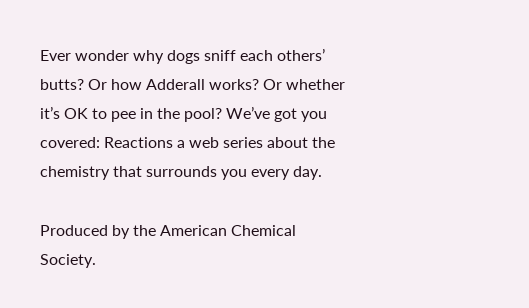Ever wonder why dogs sniff each others’ butts? Or how Adderall works? Or whether it’s OK to pee in the pool? We’ve got you covered: Reactions a web series about the chemistry that surrounds you every day.

Produced by the American Chemical Society.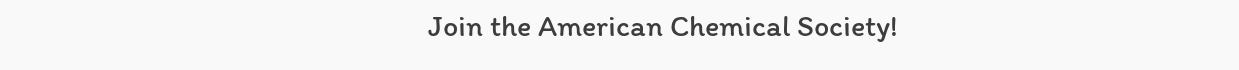Join the American Chemical Society!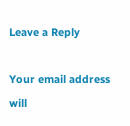Leave a Reply

Your email address will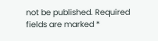not be published. Required fields are marked *